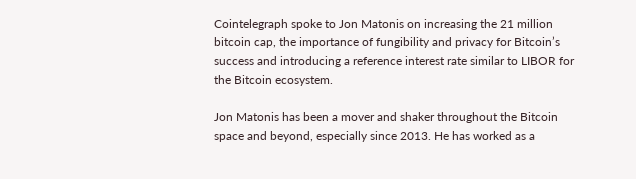Cointelegraph spoke to Jon Matonis on increasing the 21 million bitcoin cap, the importance of fungibility and privacy for Bitcoin’s success and introducing a reference interest rate similar to LIBOR for the Bitcoin ecosystem.

Jon Matonis has been a mover and shaker throughout the Bitcoin space and beyond, especially since 2013. He has worked as a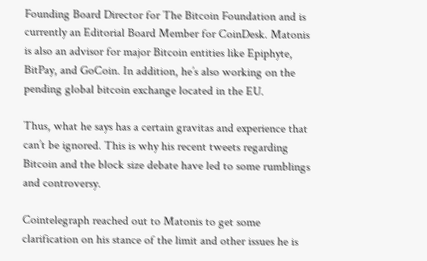Founding Board Director for The Bitcoin Foundation and is currently an Editorial Board Member for CoinDesk. Matonis is also an advisor for major Bitcoin entities like Epiphyte, BitPay, and GoCoin. In addition, he’s also working on the pending global bitcoin exchange located in the EU.

Thus, what he says has a certain gravitas and experience that can’t be ignored. This is why his recent tweets regarding Bitcoin and the block size debate have led to some rumblings and controversy.

Cointelegraph reached out to Matonis to get some clarification on his stance of the limit and other issues he is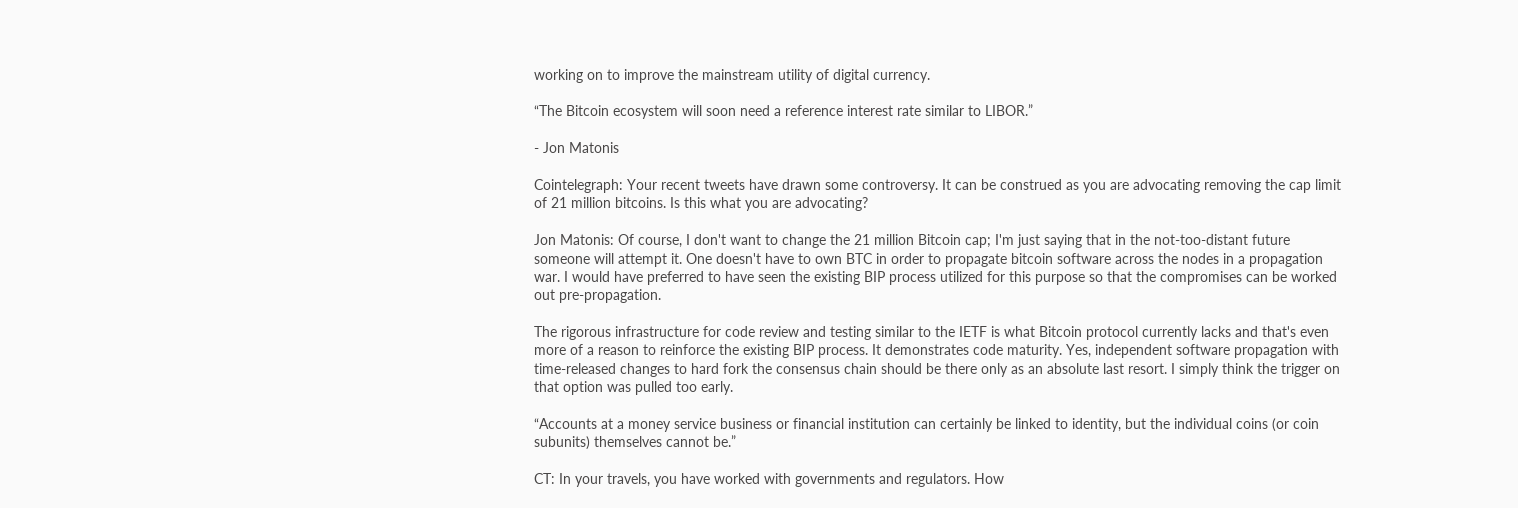working on to improve the mainstream utility of digital currency.

“The Bitcoin ecosystem will soon need a reference interest rate similar to LIBOR.”

- Jon Matonis

Cointelegraph: Your recent tweets have drawn some controversy. It can be construed as you are advocating removing the cap limit of 21 million bitcoins. Is this what you are advocating?

Jon Matonis: Of course, I don't want to change the 21 million Bitcoin cap; I'm just saying that in the not-too-distant future someone will attempt it. One doesn't have to own BTC in order to propagate bitcoin software across the nodes in a propagation war. I would have preferred to have seen the existing BIP process utilized for this purpose so that the compromises can be worked out pre-propagation.

The rigorous infrastructure for code review and testing similar to the IETF is what Bitcoin protocol currently lacks and that's even more of a reason to reinforce the existing BIP process. It demonstrates code maturity. Yes, independent software propagation with time-released changes to hard fork the consensus chain should be there only as an absolute last resort. I simply think the trigger on that option was pulled too early.

“Accounts at a money service business or financial institution can certainly be linked to identity, but the individual coins (or coin subunits) themselves cannot be.”

CT: In your travels, you have worked with governments and regulators. How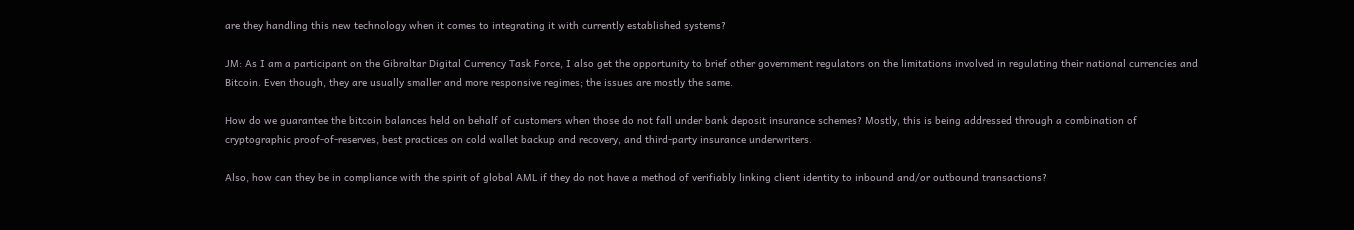are they handling this new technology when it comes to integrating it with currently established systems?

JM: As I am a participant on the Gibraltar Digital Currency Task Force, I also get the opportunity to brief other government regulators on the limitations involved in regulating their national currencies and Bitcoin. Even though, they are usually smaller and more responsive regimes; the issues are mostly the same.

How do we guarantee the bitcoin balances held on behalf of customers when those do not fall under bank deposit insurance schemes? Mostly, this is being addressed through a combination of cryptographic proof-of-reserves, best practices on cold wallet backup and recovery, and third-party insurance underwriters.

Also, how can they be in compliance with the spirit of global AML if they do not have a method of verifiably linking client identity to inbound and/or outbound transactions?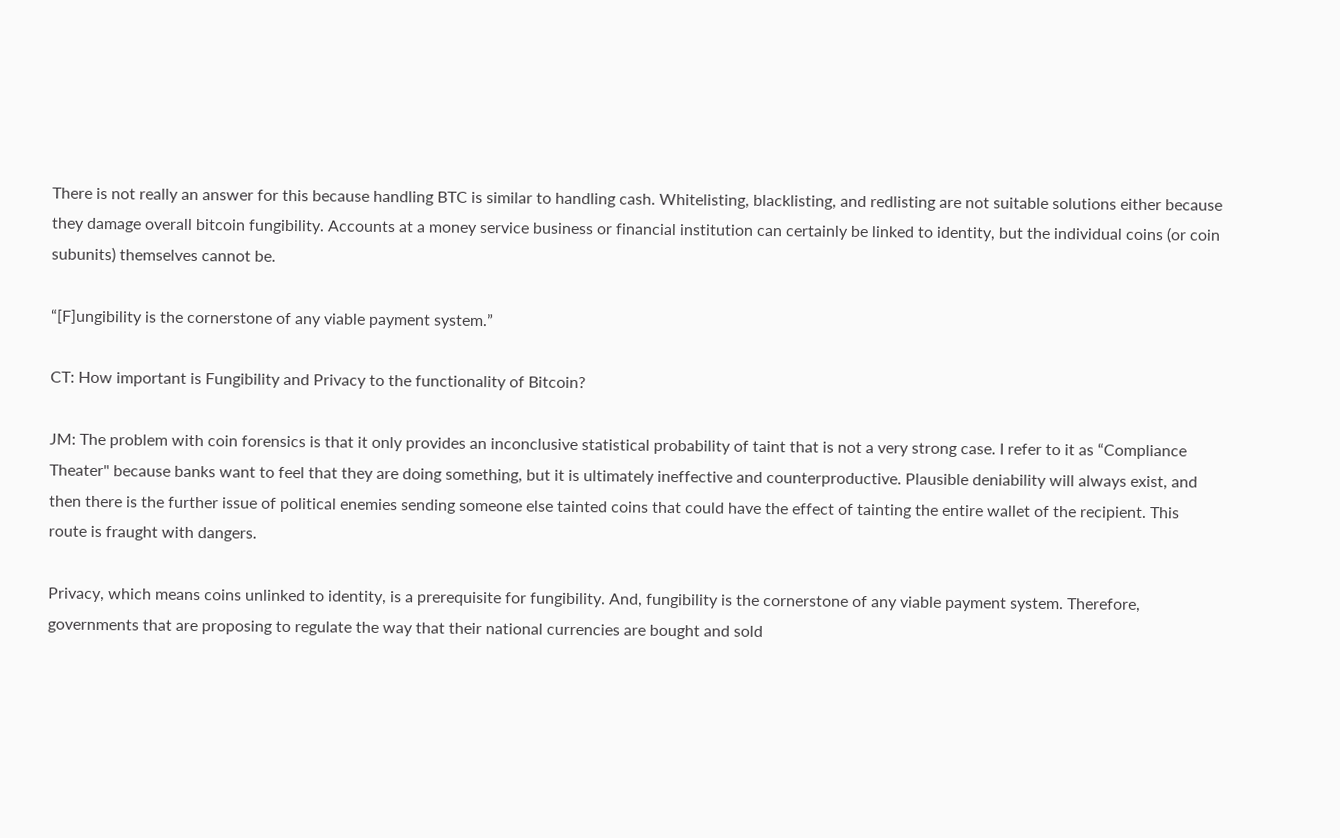There is not really an answer for this because handling BTC is similar to handling cash. Whitelisting, blacklisting, and redlisting are not suitable solutions either because they damage overall bitcoin fungibility. Accounts at a money service business or financial institution can certainly be linked to identity, but the individual coins (or coin subunits) themselves cannot be.

“[F]ungibility is the cornerstone of any viable payment system.”

CT: How important is Fungibility and Privacy to the functionality of Bitcoin?

JM: The problem with coin forensics is that it only provides an inconclusive statistical probability of taint that is not a very strong case. I refer to it as “Compliance Theater" because banks want to feel that they are doing something, but it is ultimately ineffective and counterproductive. Plausible deniability will always exist, and then there is the further issue of political enemies sending someone else tainted coins that could have the effect of tainting the entire wallet of the recipient. This route is fraught with dangers.

Privacy, which means coins unlinked to identity, is a prerequisite for fungibility. And, fungibility is the cornerstone of any viable payment system. Therefore, governments that are proposing to regulate the way that their national currencies are bought and sold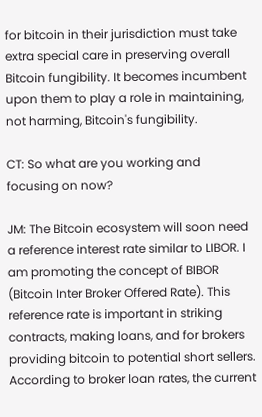for bitcoin in their jurisdiction must take extra special care in preserving overall Bitcoin fungibility. It becomes incumbent upon them to play a role in maintaining, not harming, Bitcoin's fungibility.

CT: So what are you working and focusing on now?

JM: The Bitcoin ecosystem will soon need a reference interest rate similar to LIBOR. I am promoting the concept of BIBOR (Bitcoin Inter Broker Offered Rate). This reference rate is important in striking contracts, making loans, and for brokers providing bitcoin to potential short sellers. According to broker loan rates, the current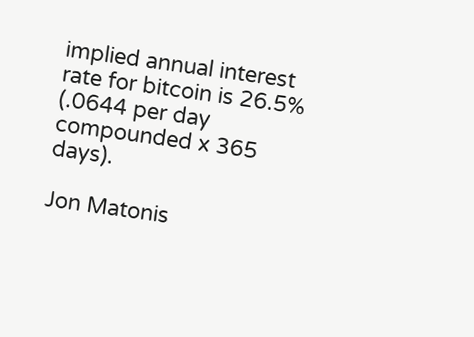implied annual interest rate for bitcoin is 26.5% (.0644 per day compounded x 365 days).

Jon Matonis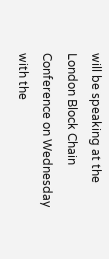will be speaking at the London Block Chain Conference on Wednesday with the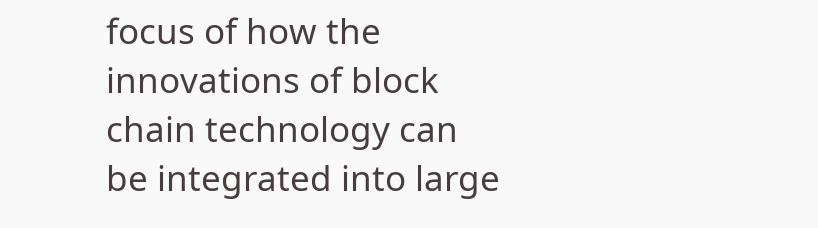focus of how the innovations of block chain technology can be integrated into large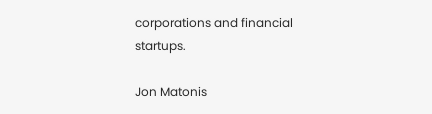corporations and financial startups.

Jon Matonis